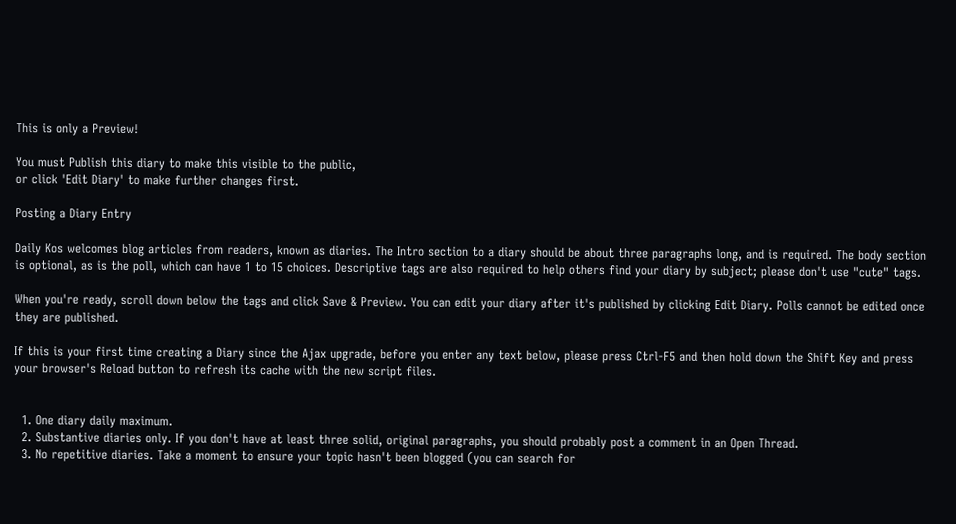This is only a Preview!

You must Publish this diary to make this visible to the public,
or click 'Edit Diary' to make further changes first.

Posting a Diary Entry

Daily Kos welcomes blog articles from readers, known as diaries. The Intro section to a diary should be about three paragraphs long, and is required. The body section is optional, as is the poll, which can have 1 to 15 choices. Descriptive tags are also required to help others find your diary by subject; please don't use "cute" tags.

When you're ready, scroll down below the tags and click Save & Preview. You can edit your diary after it's published by clicking Edit Diary. Polls cannot be edited once they are published.

If this is your first time creating a Diary since the Ajax upgrade, before you enter any text below, please press Ctrl-F5 and then hold down the Shift Key and press your browser's Reload button to refresh its cache with the new script files.


  1. One diary daily maximum.
  2. Substantive diaries only. If you don't have at least three solid, original paragraphs, you should probably post a comment in an Open Thread.
  3. No repetitive diaries. Take a moment to ensure your topic hasn't been blogged (you can search for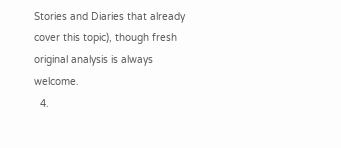Stories and Diaries that already cover this topic), though fresh original analysis is always welcome.
  4.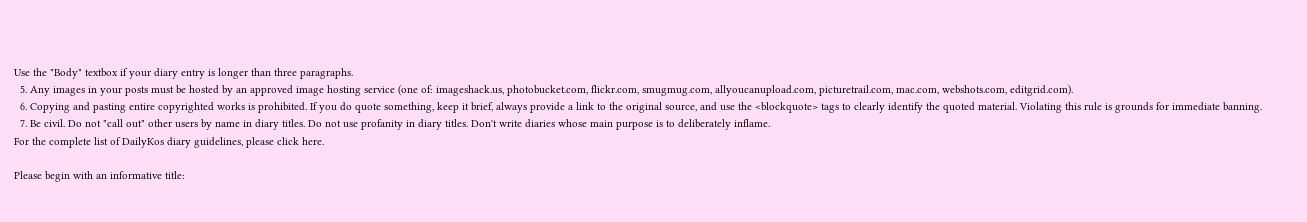Use the "Body" textbox if your diary entry is longer than three paragraphs.
  5. Any images in your posts must be hosted by an approved image hosting service (one of: imageshack.us, photobucket.com, flickr.com, smugmug.com, allyoucanupload.com, picturetrail.com, mac.com, webshots.com, editgrid.com).
  6. Copying and pasting entire copyrighted works is prohibited. If you do quote something, keep it brief, always provide a link to the original source, and use the <blockquote> tags to clearly identify the quoted material. Violating this rule is grounds for immediate banning.
  7. Be civil. Do not "call out" other users by name in diary titles. Do not use profanity in diary titles. Don't write diaries whose main purpose is to deliberately inflame.
For the complete list of DailyKos diary guidelines, please click here.

Please begin with an informative title: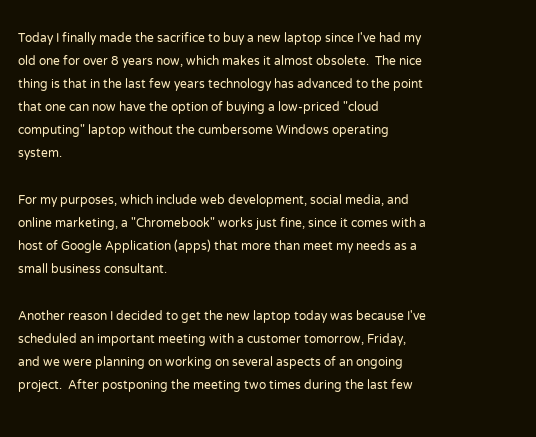Today I finally made the sacrifice to buy a new laptop since I've had my old one for over 8 years now, which makes it almost obsolete.  The nice thing is that in the last few years technology has advanced to the point that one can now have the option of buying a low-priced "cloud computing" laptop without the cumbersome Windows operating system.

For my purposes, which include web development, social media, and online marketing, a "Chromebook" works just fine, since it comes with a host of Google Application (apps) that more than meet my needs as a small business consultant.

Another reason I decided to get the new laptop today was because I've scheduled an important meeting with a customer tomorrow, Friday, and we were planning on working on several aspects of an ongoing project.  After postponing the meeting two times during the last few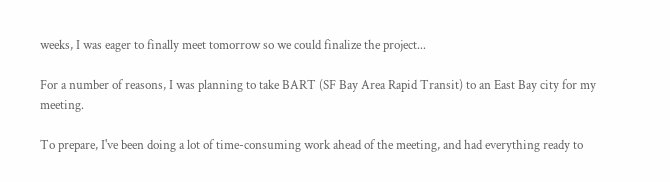weeks, I was eager to finally meet tomorrow so we could finalize the project...

For a number of reasons, I was planning to take BART (SF Bay Area Rapid Transit) to an East Bay city for my meeting.

To prepare, I've been doing a lot of time-consuming work ahead of the meeting, and had everything ready to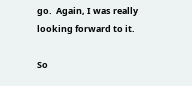go.  Again, I was really looking forward to it.

So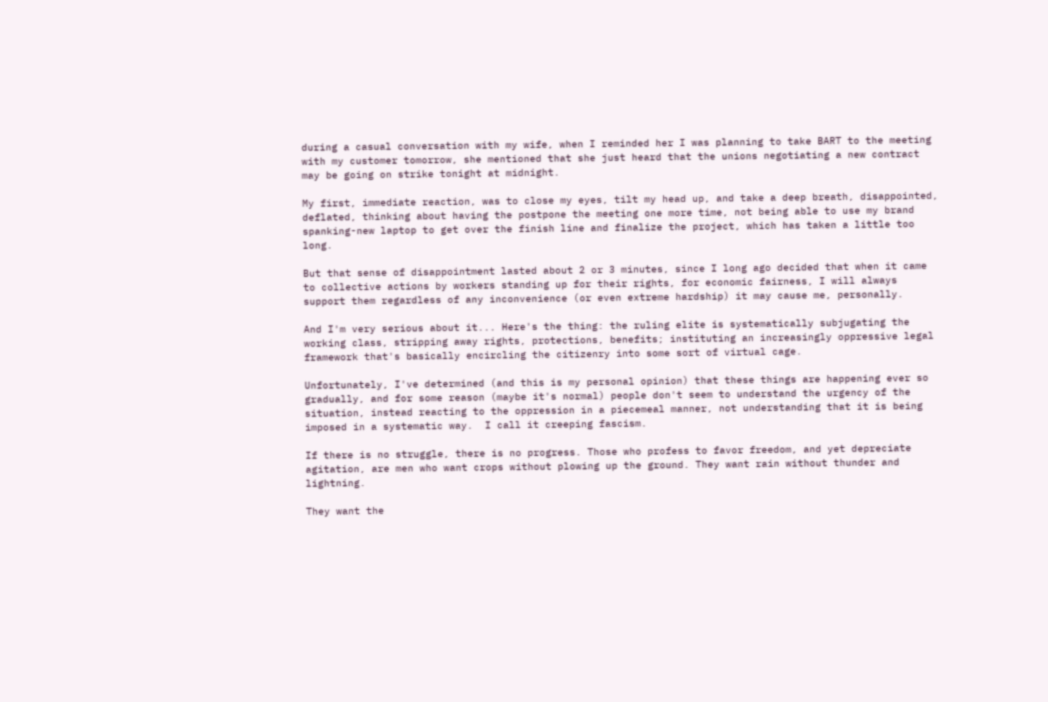during a casual conversation with my wife, when I reminded her I was planning to take BART to the meeting with my customer tomorrow, she mentioned that she just heard that the unions negotiating a new contract may be going on strike tonight at midnight.

My first, immediate reaction, was to close my eyes, tilt my head up, and take a deep breath, disappointed, deflated, thinking about having the postpone the meeting one more time, not being able to use my brand spanking-new laptop to get over the finish line and finalize the project, which has taken a little too long.

But that sense of disappointment lasted about 2 or 3 minutes, since I long ago decided that when it came to collective actions by workers standing up for their rights, for economic fairness, I will always support them regardless of any inconvenience (or even extreme hardship) it may cause me, personally.

And I'm very serious about it... Here's the thing: the ruling elite is systematically subjugating the working class, stripping away rights, protections, benefits; instituting an increasingly oppressive legal framework that's basically encircling the citizenry into some sort of virtual cage.

Unfortunately, I've determined (and this is my personal opinion) that these things are happening ever so gradually, and for some reason (maybe it's normal) people don't seem to understand the urgency of the situation, instead reacting to the oppression in a piecemeal manner, not understanding that it is being imposed in a systematic way.  I call it creeping fascism.

If there is no struggle, there is no progress. Those who profess to favor freedom, and yet depreciate agitation, are men who want crops without plowing up the ground. They want rain without thunder and lightning.

They want the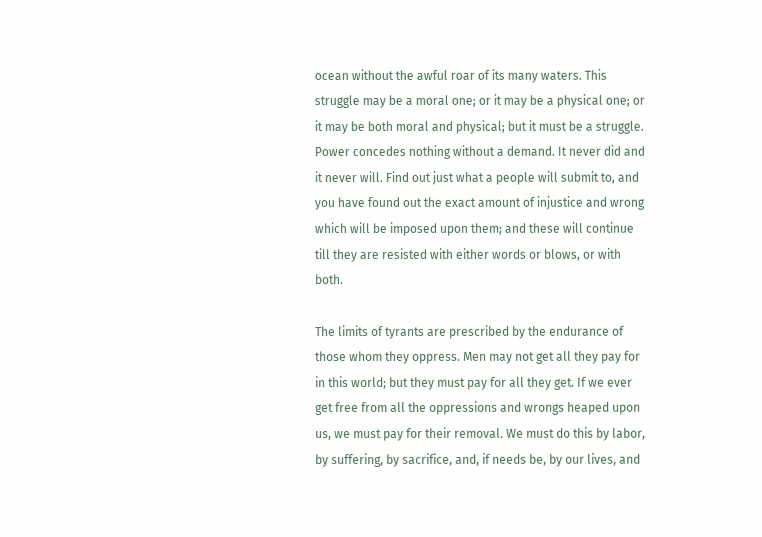ocean without the awful roar of its many waters. This struggle may be a moral one; or it may be a physical one; or it may be both moral and physical; but it must be a struggle. Power concedes nothing without a demand. It never did and it never will. Find out just what a people will submit to, and you have found out the exact amount of injustice and wrong which will be imposed upon them; and these will continue till they are resisted with either words or blows, or with both.

The limits of tyrants are prescribed by the endurance of those whom they oppress. Men may not get all they pay for in this world; but they must pay for all they get. If we ever get free from all the oppressions and wrongs heaped upon us, we must pay for their removal. We must do this by labor, by suffering, by sacrifice, and, if needs be, by our lives, and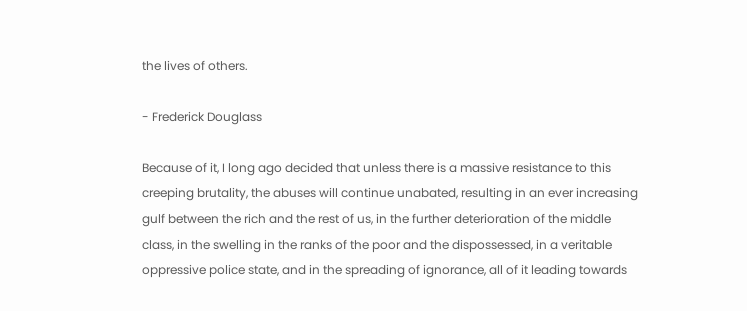the lives of others.

- Frederick Douglass

Because of it, I long ago decided that unless there is a massive resistance to this creeping brutality, the abuses will continue unabated, resulting in an ever increasing gulf between the rich and the rest of us, in the further deterioration of the middle class, in the swelling in the ranks of the poor and the dispossessed, in a veritable oppressive police state, and in the spreading of ignorance, all of it leading towards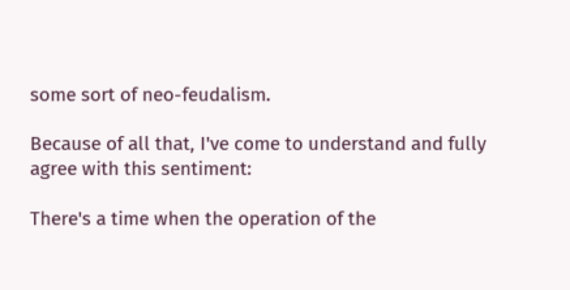some sort of neo-feudalism.

Because of all that, I've come to understand and fully agree with this sentiment:

There's a time when the operation of the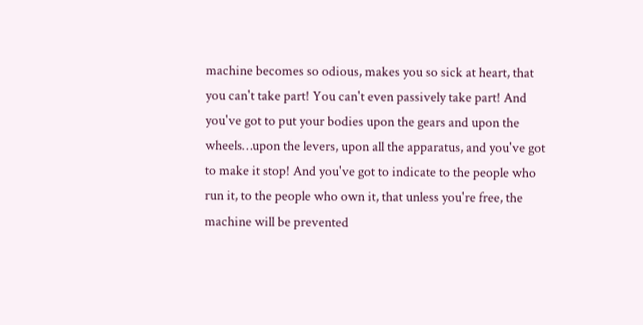machine becomes so odious, makes you so sick at heart, that you can't take part! You can't even passively take part! And you've got to put your bodies upon the gears and upon the wheels…upon the levers, upon all the apparatus, and you've got to make it stop! And you've got to indicate to the people who run it, to the people who own it, that unless you're free, the machine will be prevented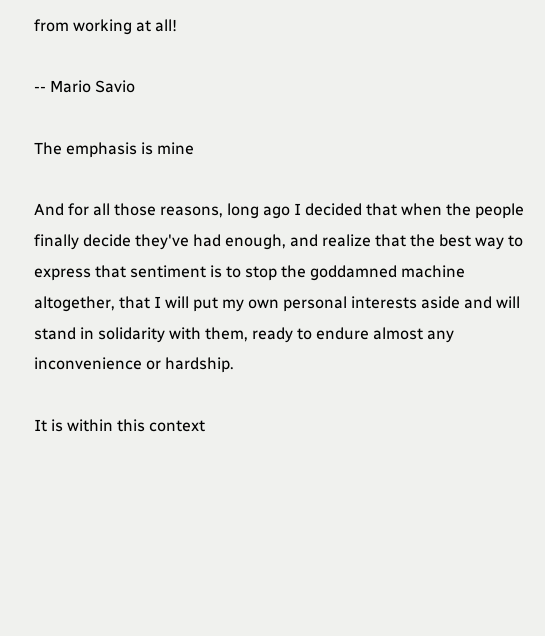from working at all!

-- Mario Savio

The emphasis is mine

And for all those reasons, long ago I decided that when the people finally decide they've had enough, and realize that the best way to express that sentiment is to stop the goddamned machine altogether, that I will put my own personal interests aside and will stand in solidarity with them, ready to endure almost any inconvenience or hardship.

It is within this context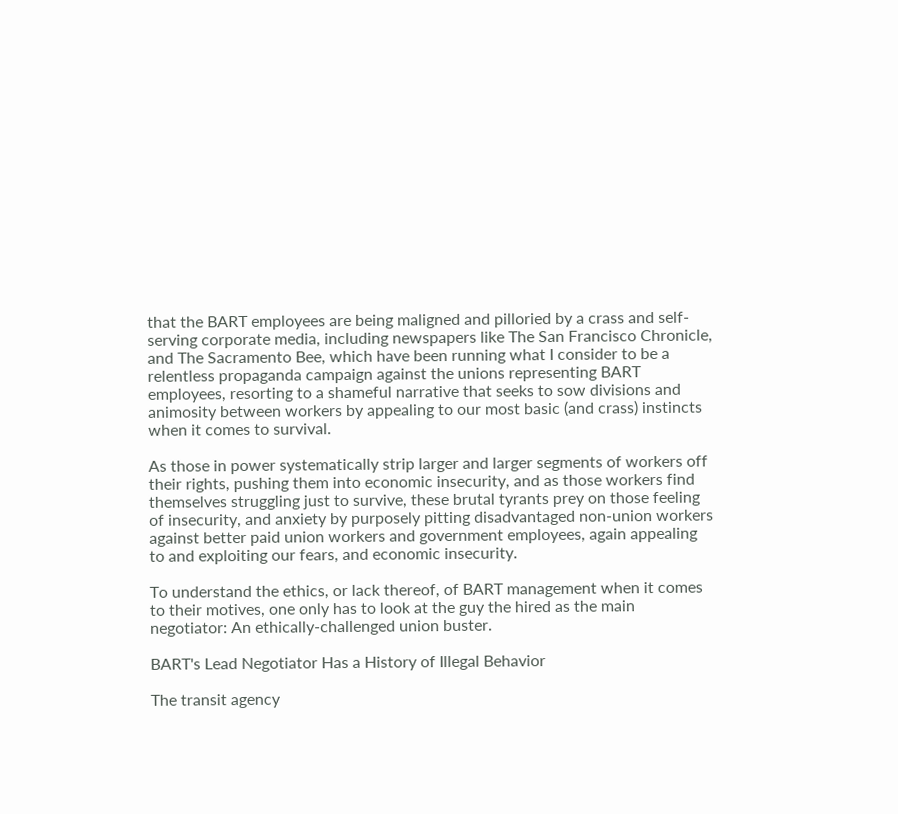that the BART employees are being maligned and pilloried by a crass and self-serving corporate media, including newspapers like The San Francisco Chronicle, and The Sacramento Bee, which have been running what I consider to be a relentless propaganda campaign against the unions representing BART employees, resorting to a shameful narrative that seeks to sow divisions and animosity between workers by appealing to our most basic (and crass) instincts when it comes to survival.

As those in power systematically strip larger and larger segments of workers off their rights, pushing them into economic insecurity, and as those workers find themselves struggling just to survive, these brutal tyrants prey on those feeling of insecurity, and anxiety by purposely pitting disadvantaged non-union workers against better paid union workers and government employees, again appealing to and exploiting our fears, and economic insecurity.

To understand the ethics, or lack thereof, of BART management when it comes to their motives, one only has to look at the guy the hired as the main negotiator: An ethically-challenged union buster.

BART's Lead Negotiator Has a History of Illegal Behavior

The transit agency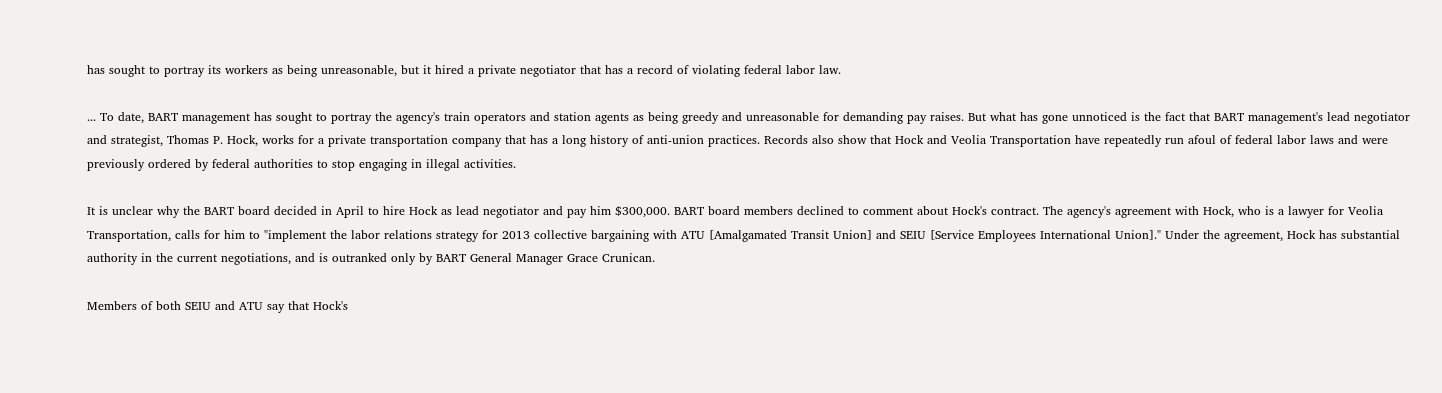has sought to portray its workers as being unreasonable, but it hired a private negotiator that has a record of violating federal labor law.

... To date, BART management has sought to portray the agency's train operators and station agents as being greedy and unreasonable for demanding pay raises. But what has gone unnoticed is the fact that BART management's lead negotiator and strategist, Thomas P. Hock, works for a private transportation company that has a long history of anti-union practices. Records also show that Hock and Veolia Transportation have repeatedly run afoul of federal labor laws and were previously ordered by federal authorities to stop engaging in illegal activities.

It is unclear why the BART board decided in April to hire Hock as lead negotiator and pay him $300,000. BART board members declined to comment about Hock's contract. The agency's agreement with Hock, who is a lawyer for Veolia Transportation, calls for him to "implement the labor relations strategy for 2013 collective bargaining with ATU [Amalgamated Transit Union] and SEIU [Service Employees International Union]." Under the agreement, Hock has substantial authority in the current negotiations, and is outranked only by BART General Manager Grace Crunican.

Members of both SEIU and ATU say that Hock's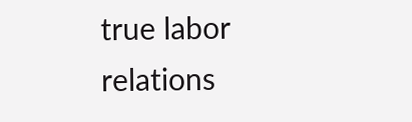true labor relations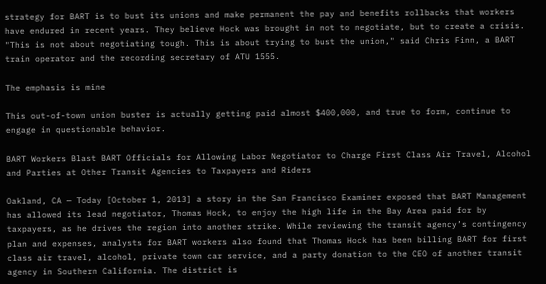strategy for BART is to bust its unions and make permanent the pay and benefits rollbacks that workers have endured in recent years. They believe Hock was brought in not to negotiate, but to create a crisis. "This is not about negotiating tough. This is about trying to bust the union," said Chris Finn, a BART train operator and the recording secretary of ATU 1555.

The emphasis is mine

This out-of-town union buster is actually getting paid almost $400,000, and true to form, continue to engage in questionable behavior.

BART Workers Blast BART Officials for Allowing Labor Negotiator to Charge First Class Air Travel, Alcohol and Parties at Other Transit Agencies to Taxpayers and Riders

Oakland, CA — Today [October 1, 2013] a story in the San Francisco Examiner exposed that BART Management has allowed its lead negotiator, Thomas Hock, to enjoy the high life in the Bay Area paid for by taxpayers, as he drives the region into another strike. While reviewing the transit agency’s contingency plan and expenses, analysts for BART workers also found that Thomas Hock has been billing BART for first class air travel, alcohol, private town car service, and a party donation to the CEO of another transit agency in Southern California. The district is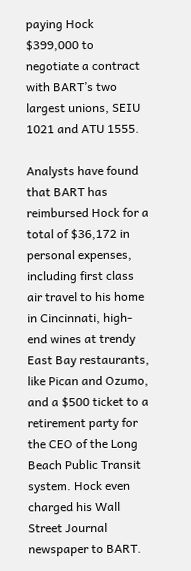paying Hock $399,000 to negotiate a contract with BART’s two largest unions, SEIU 1021 and ATU 1555.

Analysts have found that BART has reimbursed Hock for a total of $36,172 in personal expenses, including first class air travel to his home in Cincinnati, high-end wines at trendy East Bay restaurants, like Pican and Ozumo, and a $500 ticket to a retirement party for the CEO of the Long Beach Public Transit system. Hock even charged his Wall Street Journal newspaper to BART.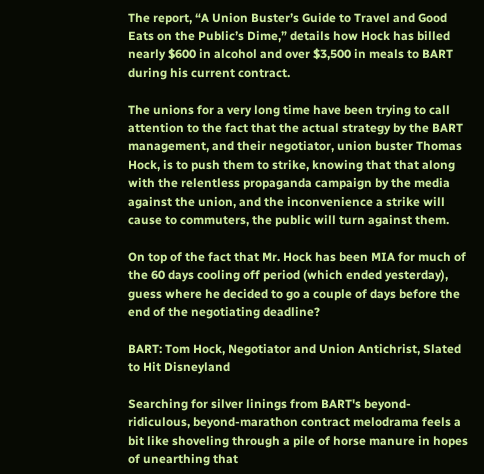The report, “A Union Buster’s Guide to Travel and Good Eats on the Public’s Dime,” details how Hock has billed nearly $600 in alcohol and over $3,500 in meals to BART during his current contract.

The unions for a very long time have been trying to call attention to the fact that the actual strategy by the BART management, and their negotiator, union buster Thomas Hock, is to push them to strike, knowing that that along with the relentless propaganda campaign by the media against the union, and the inconvenience a strike will cause to commuters, the public will turn against them.

On top of the fact that Mr. Hock has been MIA for much of the 60 days cooling off period (which ended yesterday), guess where he decided to go a couple of days before the end of the negotiating deadline?

BART: Tom Hock, Negotiator and Union Antichrist, Slated to Hit Disneyland

Searching for silver linings from BART's beyond-ridiculous, beyond-marathon contract melodrama feels a bit like shoveling through a pile of horse manure in hopes of unearthing that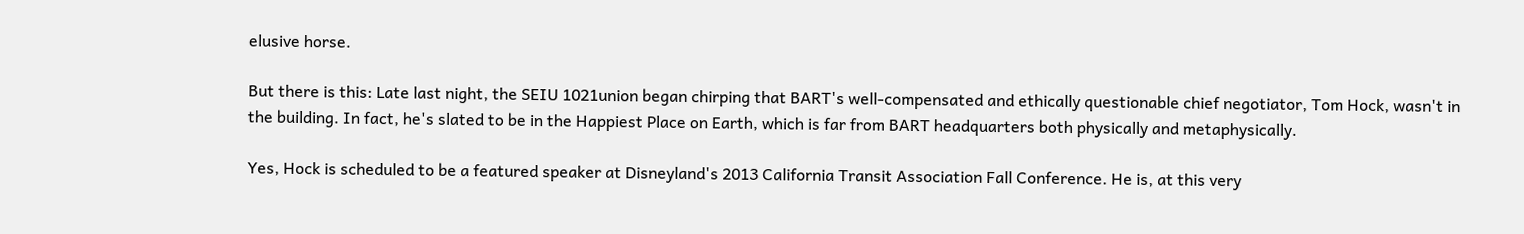elusive horse.

But there is this: Late last night, the SEIU 1021union began chirping that BART's well-compensated and ethically questionable chief negotiator, Tom Hock, wasn't in the building. In fact, he's slated to be in the Happiest Place on Earth, which is far from BART headquarters both physically and metaphysically.

Yes, Hock is scheduled to be a featured speaker at Disneyland's 2013 California Transit Association Fall Conference. He is, at this very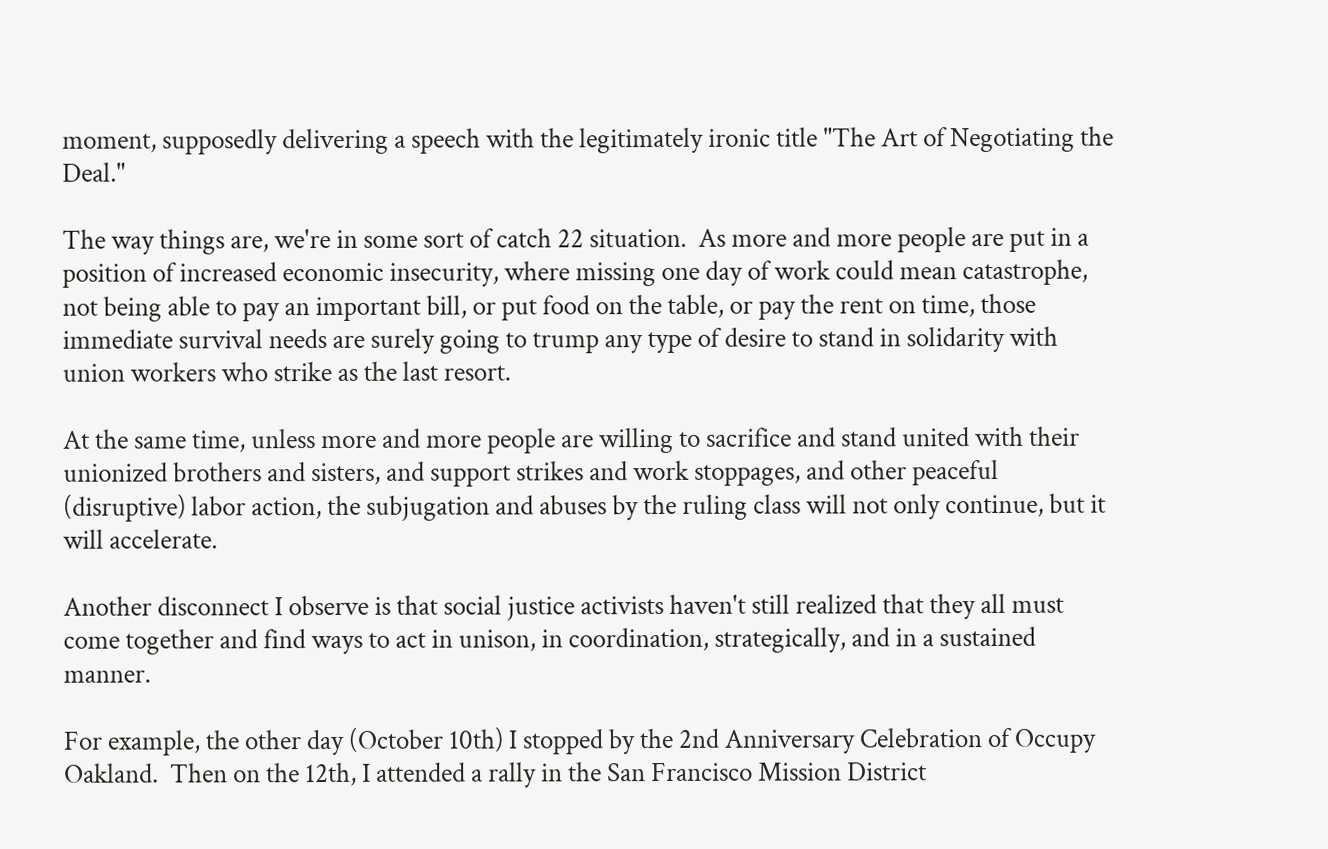moment, supposedly delivering a speech with the legitimately ironic title "The Art of Negotiating the Deal."

The way things are, we're in some sort of catch 22 situation.  As more and more people are put in a position of increased economic insecurity, where missing one day of work could mean catastrophe, not being able to pay an important bill, or put food on the table, or pay the rent on time, those immediate survival needs are surely going to trump any type of desire to stand in solidarity with union workers who strike as the last resort.

At the same time, unless more and more people are willing to sacrifice and stand united with their unionized brothers and sisters, and support strikes and work stoppages, and other peaceful (disruptive) labor action, the subjugation and abuses by the ruling class will not only continue, but it will accelerate.

Another disconnect I observe is that social justice activists haven't still realized that they all must come together and find ways to act in unison, in coordination, strategically, and in a sustained manner.

For example, the other day (October 10th) I stopped by the 2nd Anniversary Celebration of Occupy Oakland.  Then on the 12th, I attended a rally in the San Francisco Mission District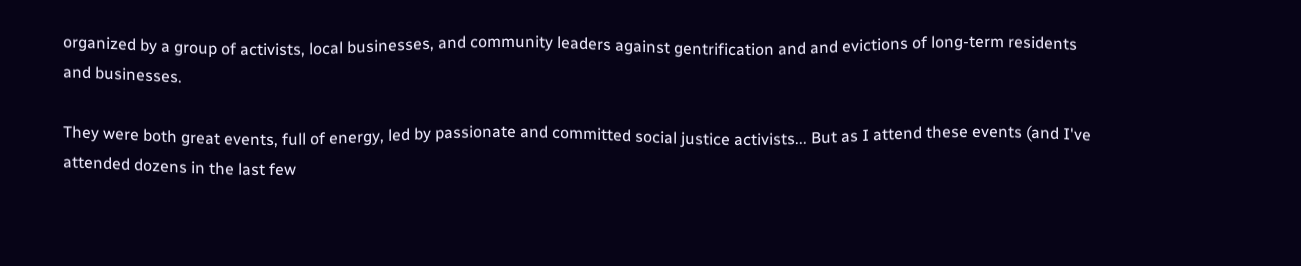organized by a group of activists, local businesses, and community leaders against gentrification and and evictions of long-term residents and businesses.

They were both great events, full of energy, led by passionate and committed social justice activists... But as I attend these events (and I've attended dozens in the last few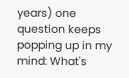years) one question keeps popping up in my mind: What's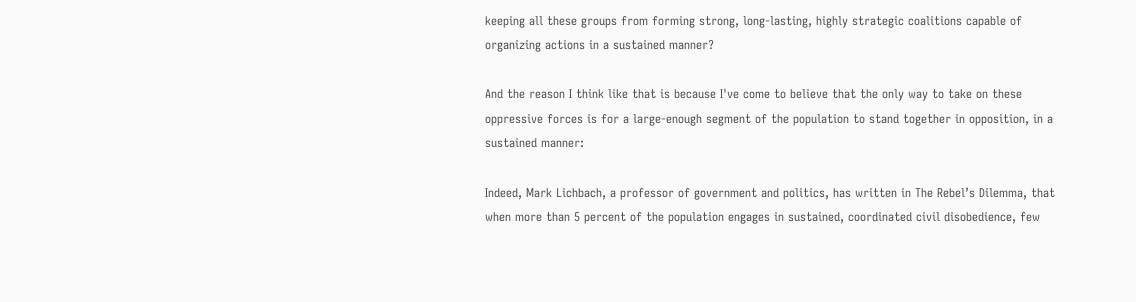keeping all these groups from forming strong, long-lasting, highly strategic coalitions capable of organizing actions in a sustained manner?

And the reason I think like that is because I've come to believe that the only way to take on these oppressive forces is for a large-enough segment of the population to stand together in opposition, in a sustained manner:

Indeed, Mark Lichbach, a professor of government and politics, has written in The Rebel’s Dilemma, that when more than 5 percent of the population engages in sustained, coordinated civil disobedience, few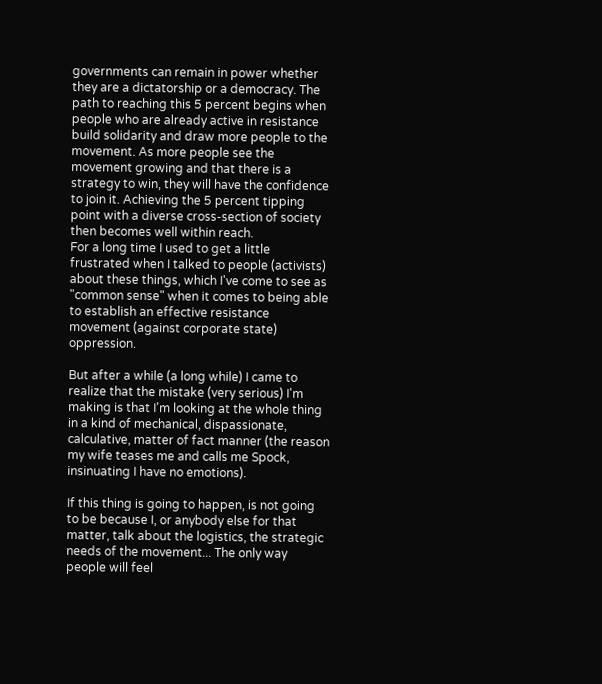governments can remain in power whether they are a dictatorship or a democracy. The path to reaching this 5 percent begins when people who are already active in resistance build solidarity and draw more people to the movement. As more people see the movement growing and that there is a strategy to win, they will have the confidence to join it. Achieving the 5 percent tipping point with a diverse cross-section of society then becomes well within reach.
For a long time I used to get a little frustrated when I talked to people (activists) about these things, which I've come to see as "common sense" when it comes to being able to establish an effective resistance movement (against corporate state) oppression.

But after a while (a long while) I came to realize that the mistake (very serious) I'm making is that I'm looking at the whole thing in a kind of mechanical, dispassionate, calculative, matter of fact manner (the reason my wife teases me and calls me Spock, insinuating I have no emotions).

If this thing is going to happen, is not going to be because I, or anybody else for that matter, talk about the logistics, the strategic needs of the movement... The only way people will feel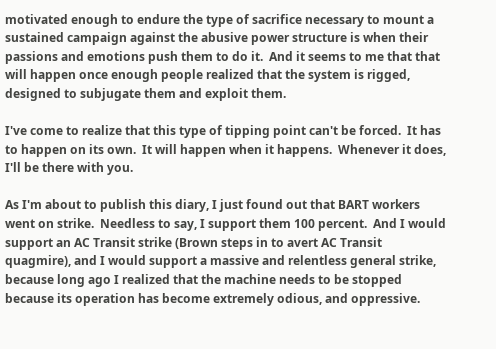motivated enough to endure the type of sacrifice necessary to mount a sustained campaign against the abusive power structure is when their passions and emotions push them to do it.  And it seems to me that that will happen once enough people realized that the system is rigged, designed to subjugate them and exploit them.

I've come to realize that this type of tipping point can't be forced.  It has to happen on its own.  It will happen when it happens.  Whenever it does, I'll be there with you.

As I'm about to publish this diary, I just found out that BART workers went on strike.  Needless to say, I support them 100 percent.  And I would support an AC Transit strike (Brown steps in to avert AC Transit quagmire), and I would support a massive and relentless general strike, because long ago I realized that the machine needs to be stopped because its operation has become extremely odious, and oppressive.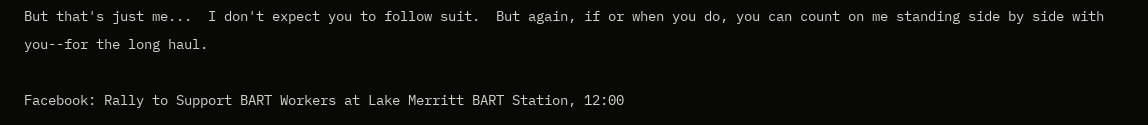But that's just me...  I don't expect you to follow suit.  But again, if or when you do, you can count on me standing side by side with you--for the long haul.

Facebook: Rally to Support BART Workers at Lake Merritt BART Station, 12:00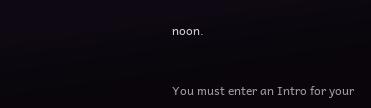noon.


You must enter an Intro for your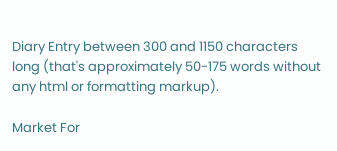Diary Entry between 300 and 1150 characters long (that's approximately 50-175 words without any html or formatting markup).

Market For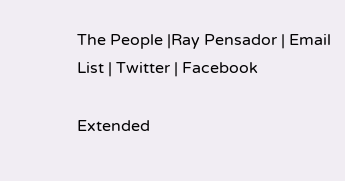The People |Ray Pensador | Email List | Twitter | Facebook

Extended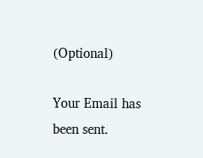(Optional)

Your Email has been sent.